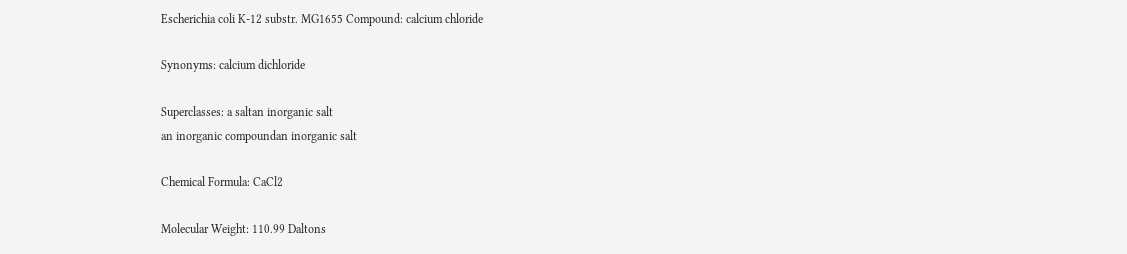Escherichia coli K-12 substr. MG1655 Compound: calcium chloride

Synonyms: calcium dichloride

Superclasses: a saltan inorganic salt
an inorganic compoundan inorganic salt

Chemical Formula: CaCl2

Molecular Weight: 110.99 Daltons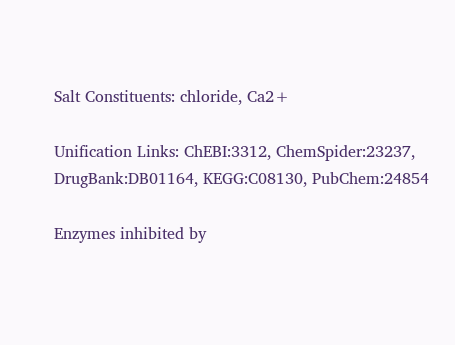Salt Constituents: chloride, Ca2+

Unification Links: ChEBI:3312, ChemSpider:23237, DrugBank:DB01164, KEGG:C08130, PubChem:24854

Enzymes inhibited by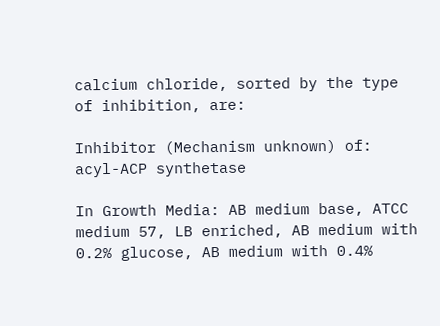calcium chloride, sorted by the type of inhibition, are:

Inhibitor (Mechanism unknown) of: acyl-ACP synthetase

In Growth Media: AB medium base, ATCC medium 57, LB enriched, AB medium with 0.2% glucose, AB medium with 0.4%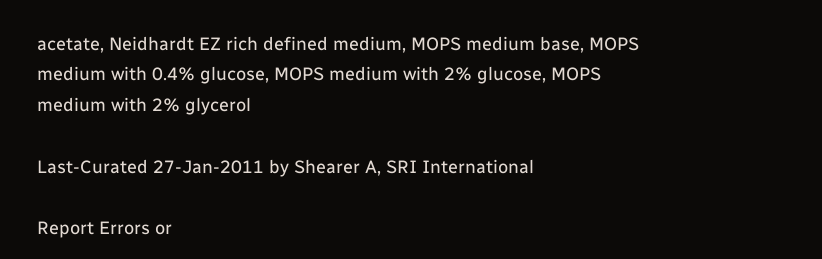acetate, Neidhardt EZ rich defined medium, MOPS medium base, MOPS medium with 0.4% glucose, MOPS medium with 2% glucose, MOPS medium with 2% glycerol

Last-Curated 27-Jan-2011 by Shearer A, SRI International

Report Errors or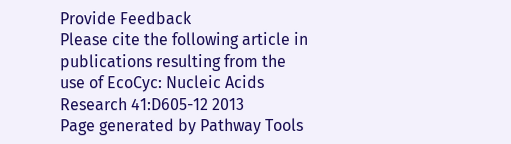Provide Feedback
Please cite the following article in publications resulting from the use of EcoCyc: Nucleic Acids Research 41:D605-12 2013
Page generated by Pathway Tools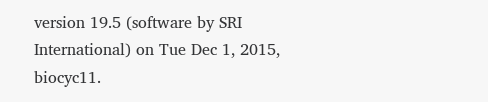version 19.5 (software by SRI International) on Tue Dec 1, 2015, biocyc11.